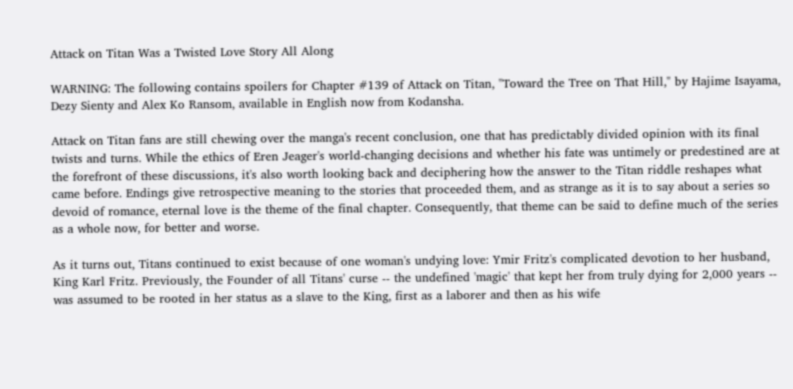Attack on Titan Was a Twisted Love Story All Along

WARNING: The following contains spoilers for Chapter #139 of Attack on Titan, "Toward the Tree on That Hill," by Hajime Isayama, Dezy Sienty and Alex Ko Ransom, available in English now from Kodansha.

Attack on Titan fans are still chewing over the manga's recent conclusion, one that has predictably divided opinion with its final twists and turns. While the ethics of Eren Jeager's world-changing decisions and whether his fate was untimely or predestined are at the forefront of these discussions, it's also worth looking back and deciphering how the answer to the Titan riddle reshapes what came before. Endings give retrospective meaning to the stories that proceeded them, and as strange as it is to say about a series so devoid of romance, eternal love is the theme of the final chapter. Consequently, that theme can be said to define much of the series as a whole now, for better and worse.

As it turns out, Titans continued to exist because of one woman's undying love: Ymir Fritz's complicated devotion to her husband, King Karl Fritz. Previously, the Founder of all Titans' curse -- the undefined 'magic' that kept her from truly dying for 2,000 years -- was assumed to be rooted in her status as a slave to the King, first as a laborer and then as his wife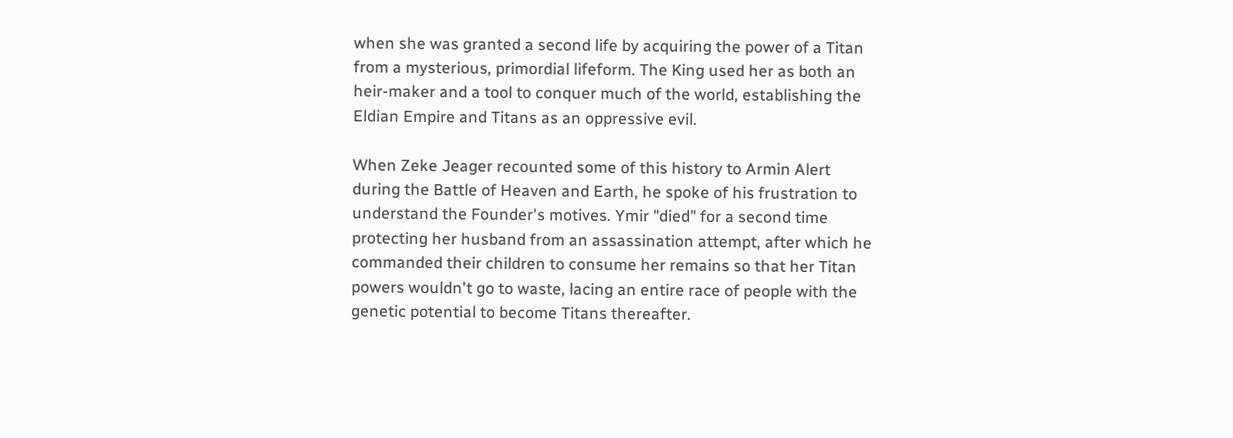when she was granted a second life by acquiring the power of a Titan from a mysterious, primordial lifeform. The King used her as both an heir-maker and a tool to conquer much of the world, establishing the Eldian Empire and Titans as an oppressive evil.

When Zeke Jeager recounted some of this history to Armin Alert during the Battle of Heaven and Earth, he spoke of his frustration to understand the Founder's motives. Ymir "died" for a second time protecting her husband from an assassination attempt, after which he commanded their children to consume her remains so that her Titan powers wouldn't go to waste, lacing an entire race of people with the genetic potential to become Titans thereafter.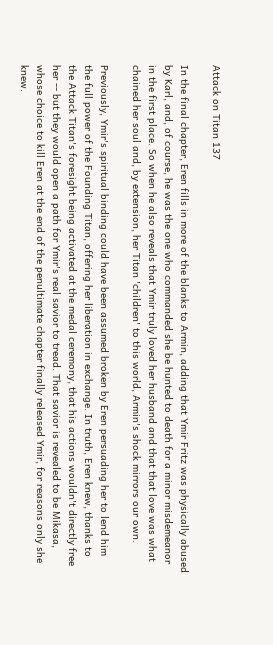Attack on Titan 137

In the final chapter, Eren fills in more of the blanks to Armin, adding that Ymir Fritz was physically abused by Karl, and, of course, he was the one who commanded she be hunted to death for a minor misdemeanor in the first place. So when he also reveals that Ymir truly loved her husband and that that love was what chained her soul and, by extension, her Titan 'children' to this world, Armin's shock mirrors our own.

Previously, Ymir's spiritual binding could have been assumed broken by Eren persuading her to lend him the full power of the Founding Titan, offering her liberation in exchange. In truth, Eren knew, thanks to the Attack Titan's foresight being activated at the medal ceremony, that his actions wouldn't directly free her -- but they would open a path for Ymir's real savior to tread. That savior is revealed to be Mikasa, whose choice to kill Eren at the end of the penultimate chapter finally released Ymir, for reasons only she knew.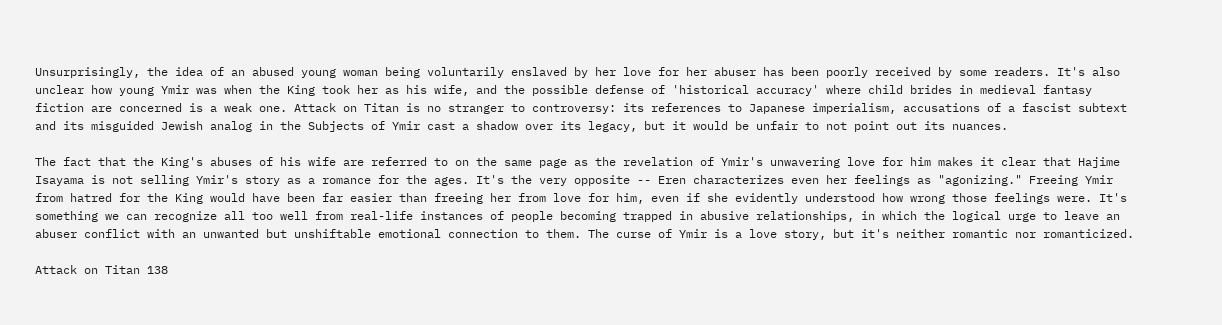Unsurprisingly, the idea of an abused young woman being voluntarily enslaved by her love for her abuser has been poorly received by some readers. It's also unclear how young Ymir was when the King took her as his wife, and the possible defense of 'historical accuracy' where child brides in medieval fantasy fiction are concerned is a weak one. Attack on Titan is no stranger to controversy: its references to Japanese imperialism, accusations of a fascist subtext and its misguided Jewish analog in the Subjects of Ymir cast a shadow over its legacy, but it would be unfair to not point out its nuances.

The fact that the King's abuses of his wife are referred to on the same page as the revelation of Ymir's unwavering love for him makes it clear that Hajime Isayama is not selling Ymir's story as a romance for the ages. It's the very opposite -- Eren characterizes even her feelings as "agonizing." Freeing Ymir from hatred for the King would have been far easier than freeing her from love for him, even if she evidently understood how wrong those feelings were. It's something we can recognize all too well from real-life instances of people becoming trapped in abusive relationships, in which the logical urge to leave an abuser conflict with an unwanted but unshiftable emotional connection to them. The curse of Ymir is a love story, but it's neither romantic nor romanticized.

Attack on Titan 138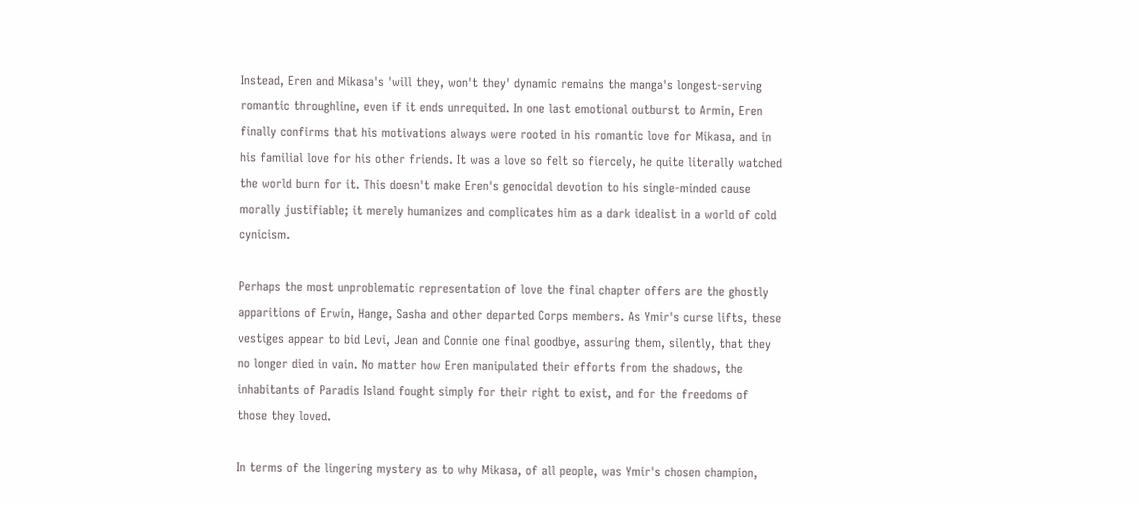Instead, Eren and Mikasa's 'will they, won't they' dynamic remains the manga's longest-serving romantic throughline, even if it ends unrequited. In one last emotional outburst to Armin, Eren finally confirms that his motivations always were rooted in his romantic love for Mikasa, and in his familial love for his other friends. It was a love so felt so fiercely, he quite literally watched the world burn for it. This doesn't make Eren's genocidal devotion to his single-minded cause morally justifiable; it merely humanizes and complicates him as a dark idealist in a world of cold cynicism.

Perhaps the most unproblematic representation of love the final chapter offers are the ghostly apparitions of Erwin, Hange, Sasha and other departed Corps members. As Ymir's curse lifts, these vestiges appear to bid Levi, Jean and Connie one final goodbye, assuring them, silently, that they no longer died in vain. No matter how Eren manipulated their efforts from the shadows, the inhabitants of Paradis Island fought simply for their right to exist, and for the freedoms of those they loved.

In terms of the lingering mystery as to why Mikasa, of all people, was Ymir's chosen champion,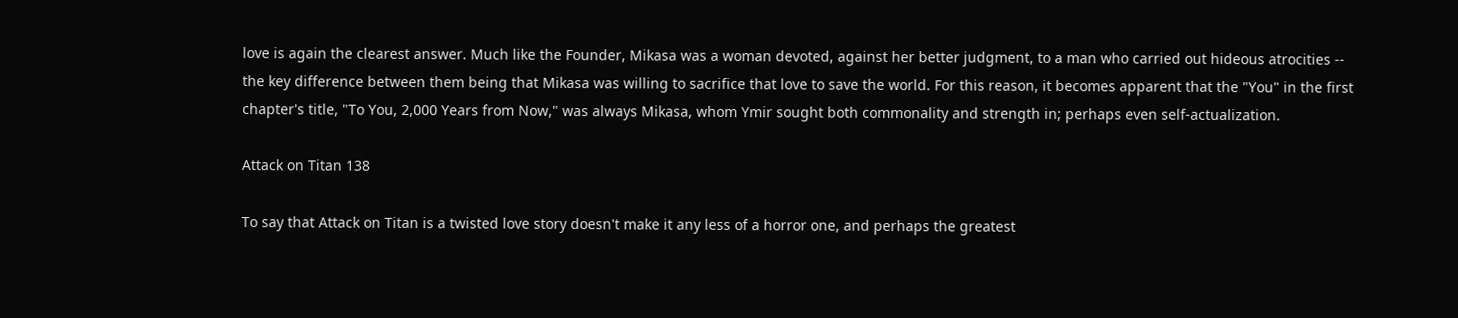love is again the clearest answer. Much like the Founder, Mikasa was a woman devoted, against her better judgment, to a man who carried out hideous atrocities -- the key difference between them being that Mikasa was willing to sacrifice that love to save the world. For this reason, it becomes apparent that the "You" in the first chapter's title, "To You, 2,000 Years from Now," was always Mikasa, whom Ymir sought both commonality and strength in; perhaps even self-actualization.

Attack on Titan 138

To say that Attack on Titan is a twisted love story doesn't make it any less of a horror one, and perhaps the greatest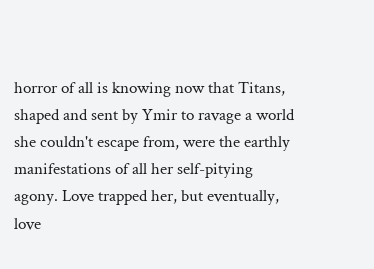horror of all is knowing now that Titans, shaped and sent by Ymir to ravage a world she couldn't escape from, were the earthly manifestations of all her self-pitying agony. Love trapped her, but eventually, love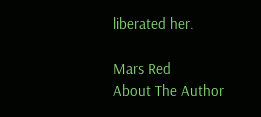liberated her.

Mars Red
About The Author